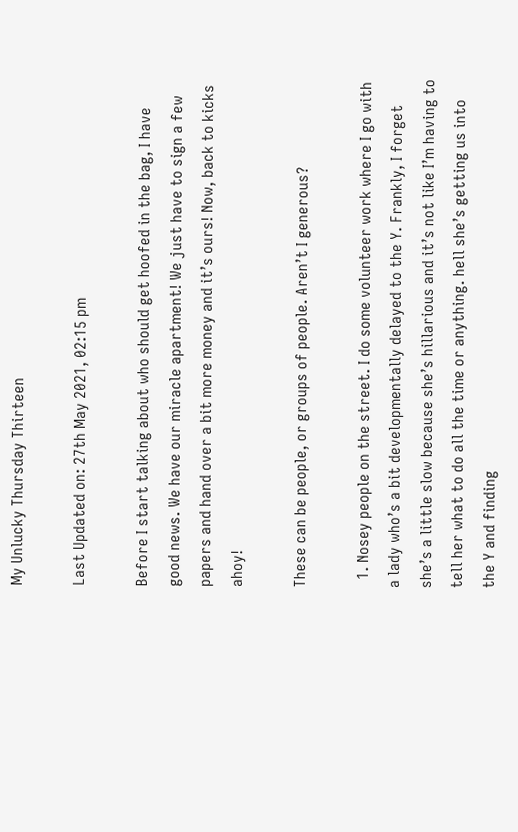My Unlucky Thursday Thirteen

Last Updated on: 27th May 2021, 02:15 pm

Before I start talking about who should get hoofed in the bag, I have good news. We have our miracle apartment! We just have to sign a few papers and hand over a bit more money and it’s ours! Now, back to kicks ahoy!

These can be people, or groups of people. Aren’t I generous?

  1. Nosey people on the street. I do some volunteer work where I go with a lady who’s a bit developmentally delayed to the Y. Frankly, I forget she’s a little slow because she’s hillarious and it’s not like I’m having to tell her what to do all the time or anything. hell she’s getting us into the Y and finding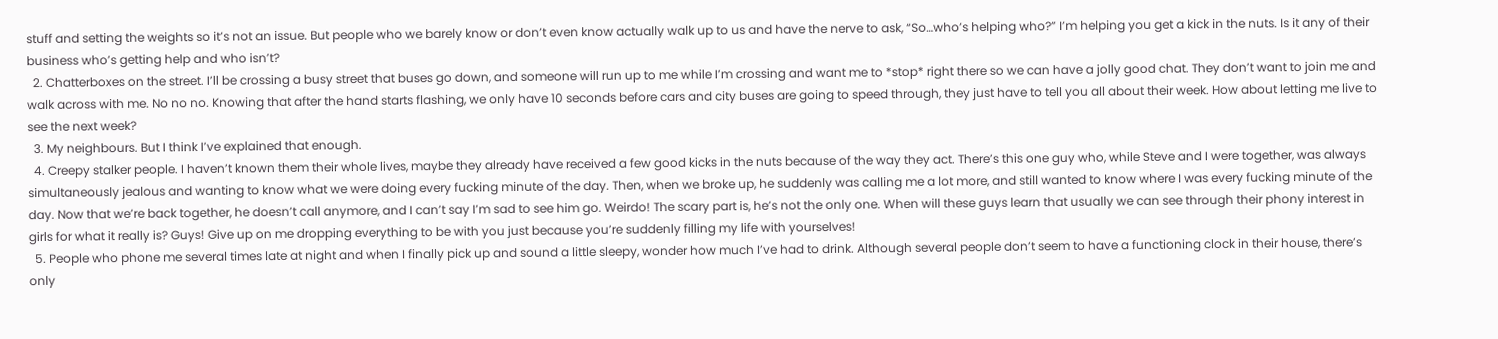stuff and setting the weights so it’s not an issue. But people who we barely know or don’t even know actually walk up to us and have the nerve to ask, “So…who’s helping who?” I’m helping you get a kick in the nuts. Is it any of their business who’s getting help and who isn’t?
  2. Chatterboxes on the street. I’ll be crossing a busy street that buses go down, and someone will run up to me while I’m crossing and want me to *stop* right there so we can have a jolly good chat. They don’t want to join me and walk across with me. No no no. Knowing that after the hand starts flashing, we only have 10 seconds before cars and city buses are going to speed through, they just have to tell you all about their week. How about letting me live to see the next week?
  3. My neighbours. But I think I’ve explained that enough.
  4. Creepy stalker people. I haven’t known them their whole lives, maybe they already have received a few good kicks in the nuts because of the way they act. There’s this one guy who, while Steve and I were together, was always simultaneously jealous and wanting to know what we were doing every fucking minute of the day. Then, when we broke up, he suddenly was calling me a lot more, and still wanted to know where I was every fucking minute of the day. Now that we’re back together, he doesn’t call anymore, and I can’t say I’m sad to see him go. Weirdo! The scary part is, he’s not the only one. When will these guys learn that usually we can see through their phony interest in girls for what it really is? Guys! Give up on me dropping everything to be with you just because you’re suddenly filling my life with yourselves!
  5. People who phone me several times late at night and when I finally pick up and sound a little sleepy, wonder how much I’ve had to drink. Although several people don’t seem to have a functioning clock in their house, there’s only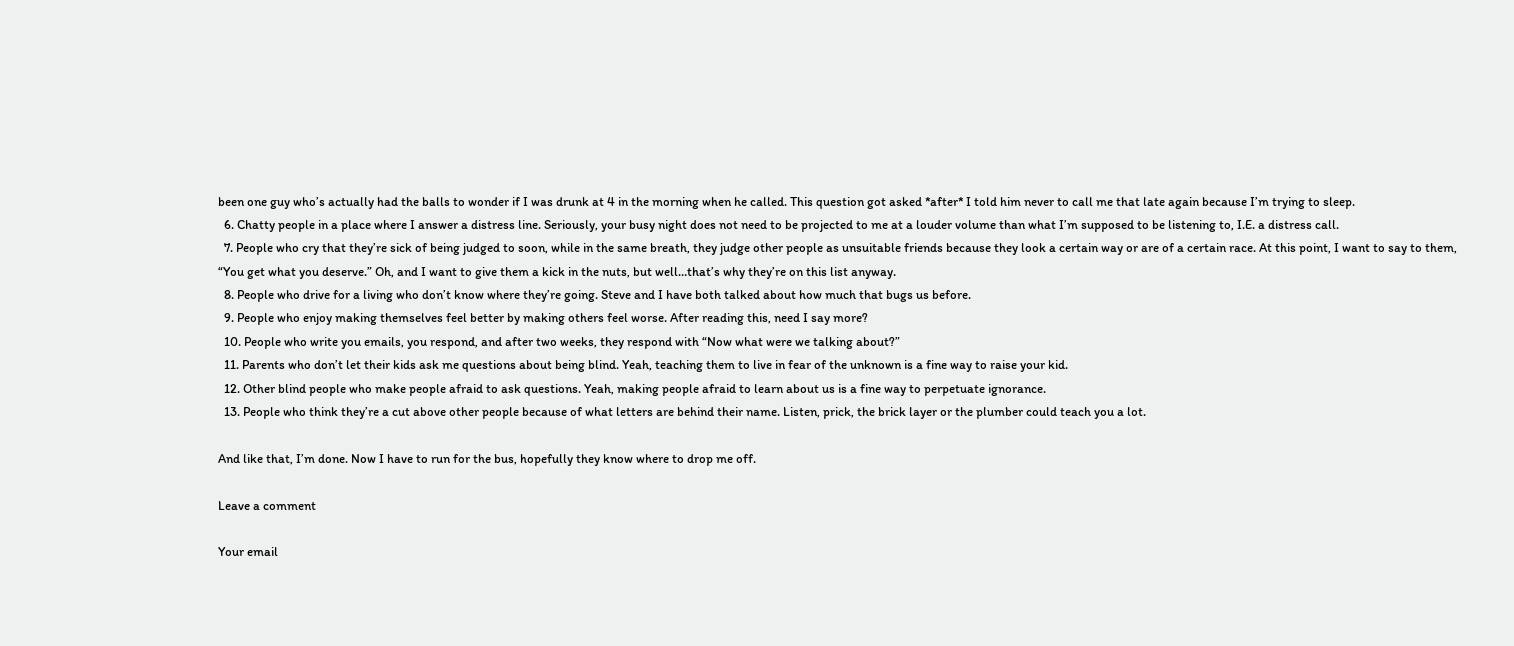been one guy who’s actually had the balls to wonder if I was drunk at 4 in the morning when he called. This question got asked *after* I told him never to call me that late again because I’m trying to sleep.
  6. Chatty people in a place where I answer a distress line. Seriously, your busy night does not need to be projected to me at a louder volume than what I’m supposed to be listening to, I.E. a distress call.
  7. People who cry that they’re sick of being judged to soon, while in the same breath, they judge other people as unsuitable friends because they look a certain way or are of a certain race. At this point, I want to say to them, “You get what you deserve.” Oh, and I want to give them a kick in the nuts, but well…that’s why they’re on this list anyway.
  8. People who drive for a living who don’t know where they’re going. Steve and I have both talked about how much that bugs us before.
  9. People who enjoy making themselves feel better by making others feel worse. After reading this, need I say more?
  10. People who write you emails, you respond, and after two weeks, they respond with “Now what were we talking about?”
  11. Parents who don’t let their kids ask me questions about being blind. Yeah, teaching them to live in fear of the unknown is a fine way to raise your kid.
  12. Other blind people who make people afraid to ask questions. Yeah, making people afraid to learn about us is a fine way to perpetuate ignorance.
  13. People who think they’re a cut above other people because of what letters are behind their name. Listen, prick, the brick layer or the plumber could teach you a lot.

And like that, I’m done. Now I have to run for the bus, hopefully they know where to drop me off.

Leave a comment

Your email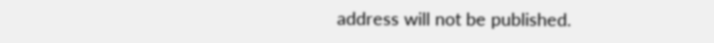address will not be published.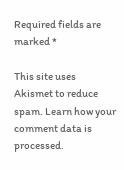Required fields are marked *

This site uses Akismet to reduce spam. Learn how your comment data is processed.